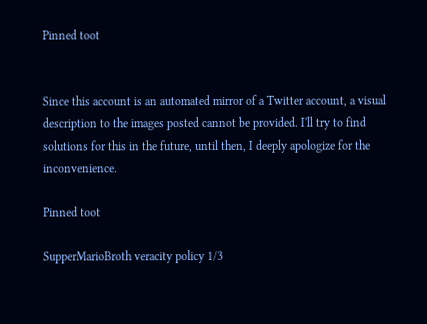Pinned toot


Since this account is an automated mirror of a Twitter account, a visual description to the images posted cannot be provided. I'll try to find solutions for this in the future, until then, I deeply apologize for the inconvenience.

Pinned toot

SupperMarioBroth veracity policy 1/3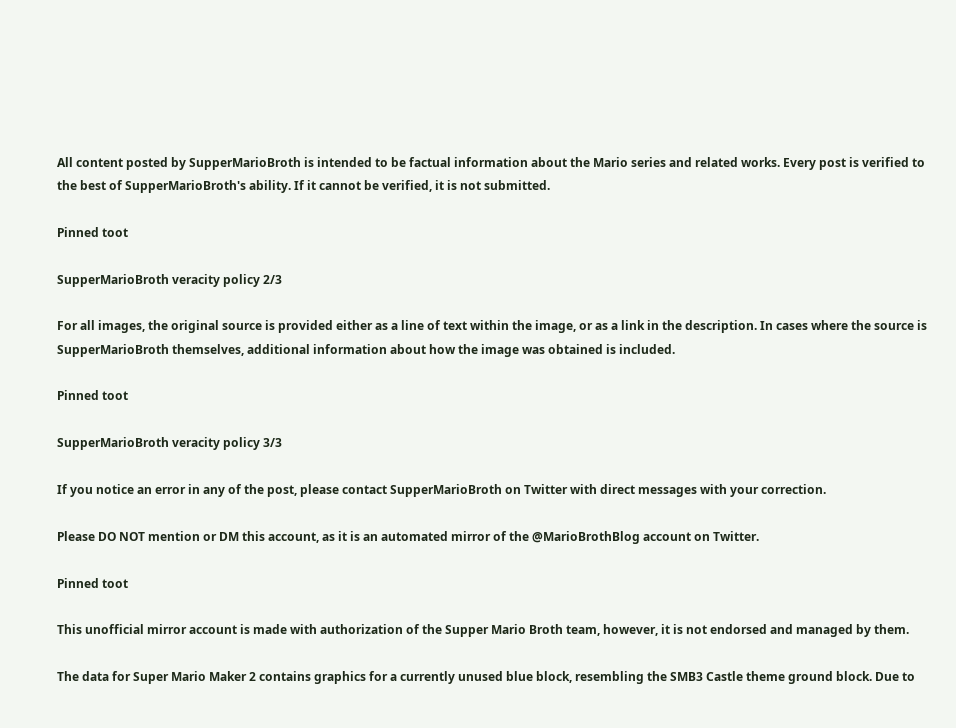All content posted by SupperMarioBroth is intended to be factual information about the Mario series and related works. Every post is verified to the best of SupperMarioBroth's ability. If it cannot be verified, it is not submitted.

Pinned toot

SupperMarioBroth veracity policy 2/3

For all images, the original source is provided either as a line of text within the image, or as a link in the description. In cases where the source is SupperMarioBroth themselves, additional information about how the image was obtained is included.

Pinned toot

SupperMarioBroth veracity policy 3/3

If you notice an error in any of the post, please contact SupperMarioBroth on Twitter with direct messages with your correction.

Please DO NOT mention or DM this account, as it is an automated mirror of the @MarioBrothBlog account on Twitter.

Pinned toot

This unofficial mirror account is made with authorization of the Supper Mario Broth team, however, it is not endorsed and managed by them.

The data for Super Mario Maker 2 contains graphics for a currently unused blue block, resembling the SMB3 Castle theme ground block. Due to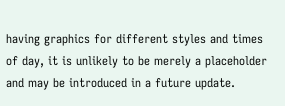having graphics for different styles and times of day, it is unlikely to be merely a placeholder and may be introduced in a future update.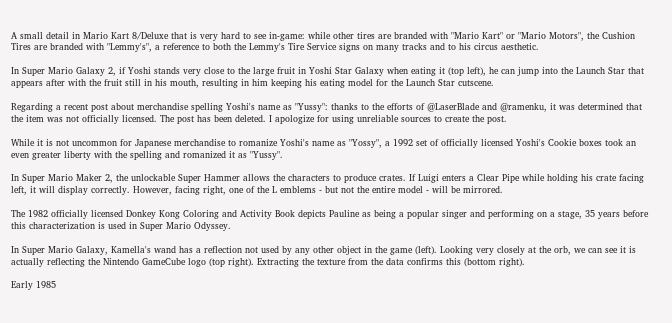A small detail in Mario Kart 8/Deluxe that is very hard to see in-game: while other tires are branded with "Mario Kart" or "Mario Motors", the Cushion Tires are branded with "Lemmy's", a reference to both the Lemmy's Tire Service signs on many tracks and to his circus aesthetic.

In Super Mario Galaxy 2, if Yoshi stands very close to the large fruit in Yoshi Star Galaxy when eating it (top left), he can jump into the Launch Star that appears after with the fruit still in his mouth, resulting in him keeping his eating model for the Launch Star cutscene.

Regarding a recent post about merchandise spelling Yoshi's name as "Yussy": thanks to the efforts of @LaserBlade and @ramenku, it was determined that the item was not officially licensed. The post has been deleted. I apologize for using unreliable sources to create the post.

While it is not uncommon for Japanese merchandise to romanize Yoshi's name as "Yossy", a 1992 set of officially licensed Yoshi's Cookie boxes took an even greater liberty with the spelling and romanized it as "Yussy".

In Super Mario Maker 2, the unlockable Super Hammer allows the characters to produce crates. If Luigi enters a Clear Pipe while holding his crate facing left, it will display correctly. However, facing right, one of the L emblems - but not the entire model - will be mirrored.

The 1982 officially licensed Donkey Kong Coloring and Activity Book depicts Pauline as being a popular singer and performing on a stage, 35 years before this characterization is used in Super Mario Odyssey.

In Super Mario Galaxy, Kamella's wand has a reflection not used by any other object in the game (left). Looking very closely at the orb, we can see it is actually reflecting the Nintendo GameCube logo (top right). Extracting the texture from the data confirms this (bottom right).

Early 1985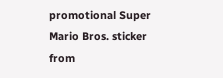promotional Super Mario Bros. sticker from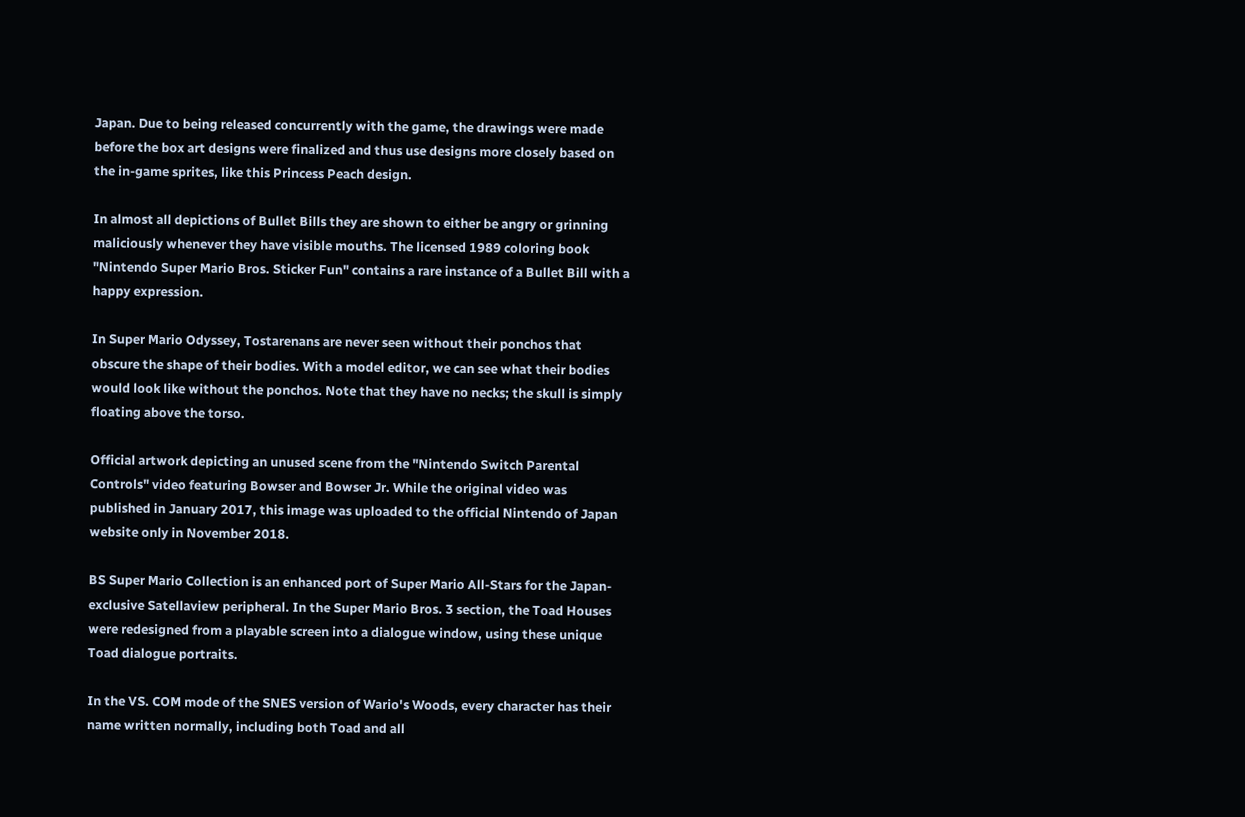Japan. Due to being released concurrently with the game, the drawings were made before the box art designs were finalized and thus use designs more closely based on the in-game sprites, like this Princess Peach design.

In almost all depictions of Bullet Bills they are shown to either be angry or grinning maliciously whenever they have visible mouths. The licensed 1989 coloring book "Nintendo Super Mario Bros. Sticker Fun" contains a rare instance of a Bullet Bill with a happy expression.

In Super Mario Odyssey, Tostarenans are never seen without their ponchos that obscure the shape of their bodies. With a model editor, we can see what their bodies would look like without the ponchos. Note that they have no necks; the skull is simply floating above the torso.

Official artwork depicting an unused scene from the "Nintendo Switch Parental Controls" video featuring Bowser and Bowser Jr. While the original video was published in January 2017, this image was uploaded to the official Nintendo of Japan website only in November 2018.

BS Super Mario Collection is an enhanced port of Super Mario All-Stars for the Japan-exclusive Satellaview peripheral. In the Super Mario Bros. 3 section, the Toad Houses were redesigned from a playable screen into a dialogue window, using these unique Toad dialogue portraits.

In the VS. COM mode of the SNES version of Wario's Woods, every character has their name written normally, including both Toad and all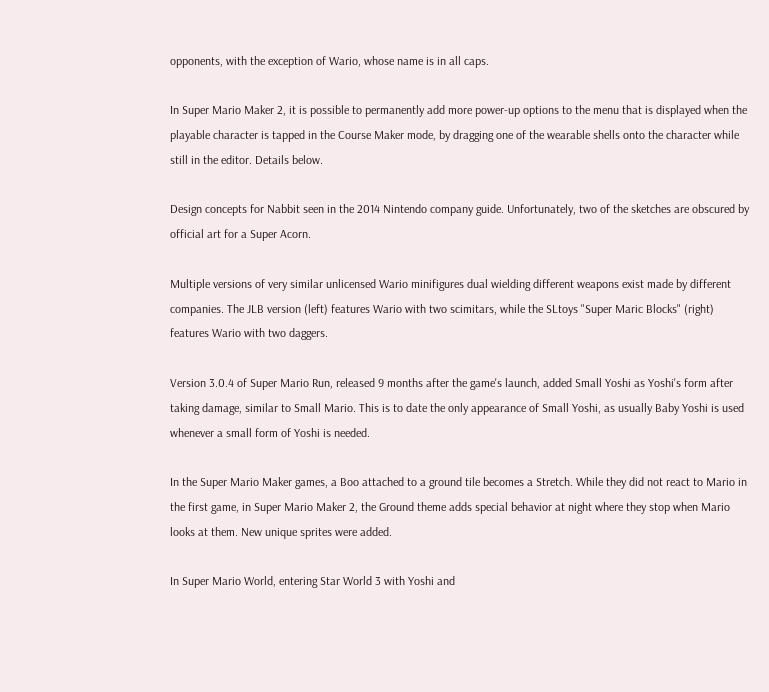opponents, with the exception of Wario, whose name is in all caps.

In Super Mario Maker 2, it is possible to permanently add more power-up options to the menu that is displayed when the playable character is tapped in the Course Maker mode, by dragging one of the wearable shells onto the character while still in the editor. Details below.

Design concepts for Nabbit seen in the 2014 Nintendo company guide. Unfortunately, two of the sketches are obscured by official art for a Super Acorn.

Multiple versions of very similar unlicensed Wario minifigures dual wielding different weapons exist made by different companies. The JLB version (left) features Wario with two scimitars, while the SLtoys "Super Maric Blocks" (right) features Wario with two daggers.

Version 3.0.4 of Super Mario Run, released 9 months after the game's launch, added Small Yoshi as Yoshi's form after taking damage, similar to Small Mario. This is to date the only appearance of Small Yoshi, as usually Baby Yoshi is used whenever a small form of Yoshi is needed.

In the Super Mario Maker games, a Boo attached to a ground tile becomes a Stretch. While they did not react to Mario in the first game, in Super Mario Maker 2, the Ground theme adds special behavior at night where they stop when Mario looks at them. New unique sprites were added.

In Super Mario World, entering Star World 3 with Yoshi and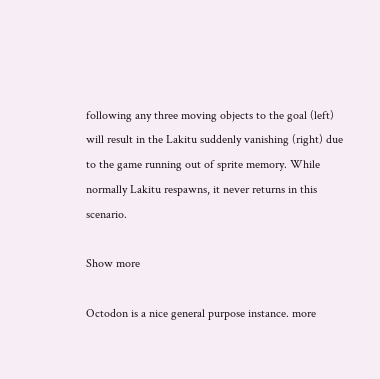following any three moving objects to the goal (left) will result in the Lakitu suddenly vanishing (right) due to the game running out of sprite memory. While normally Lakitu respawns, it never returns in this scenario.

Show more

Octodon is a nice general purpose instance. more